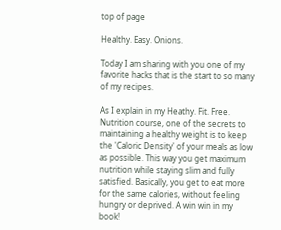top of page

Healthy. Easy. Onions.

Today I am sharing with you one of my favorite hacks that is the start to so many of my recipes.

As I explain in my Heathy. Fit. Free. Nutrition course, one of the secrets to maintaining a healthy weight is to keep the 'Caloric Density' of your meals as low as possible. This way you get maximum nutrition while staying slim and fully satisfied. Basically, you get to eat more for the same calories, without feeling hungry or deprived. A win win in my book!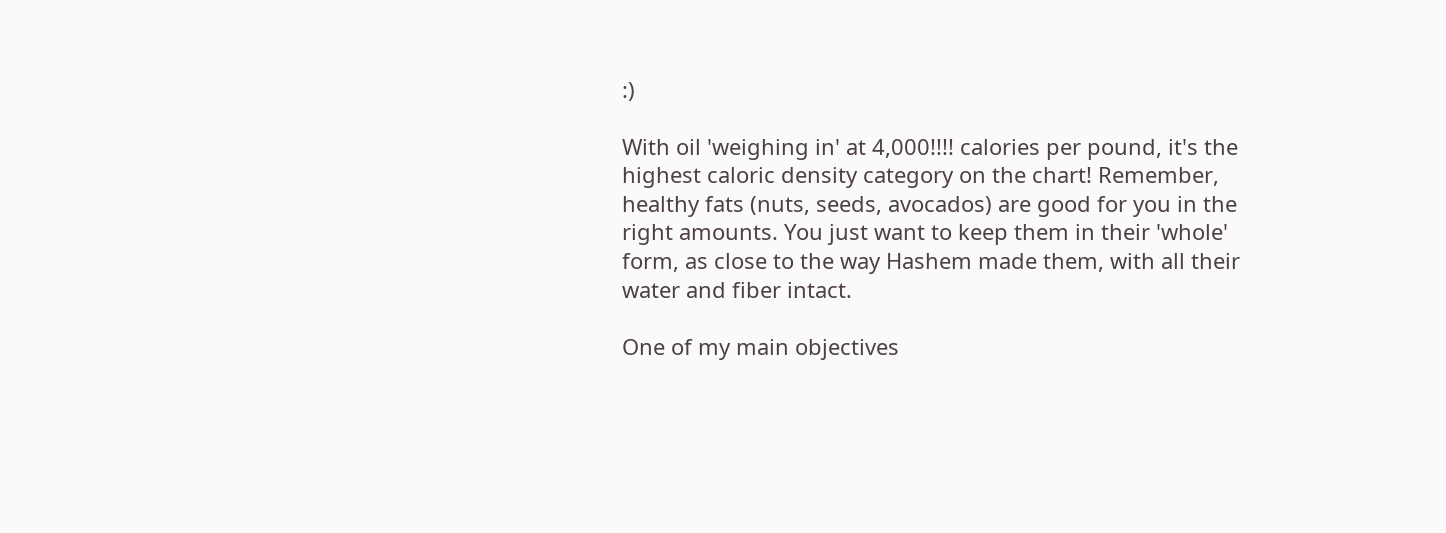:)

With oil 'weighing in' at 4,000!!!! calories per pound, it's the highest caloric density category on the chart! Remember, healthy fats (nuts, seeds, avocados) are good for you in the right amounts. You just want to keep them in their 'whole' form, as close to the way Hashem made them, with all their water and fiber intact.

One of my main objectives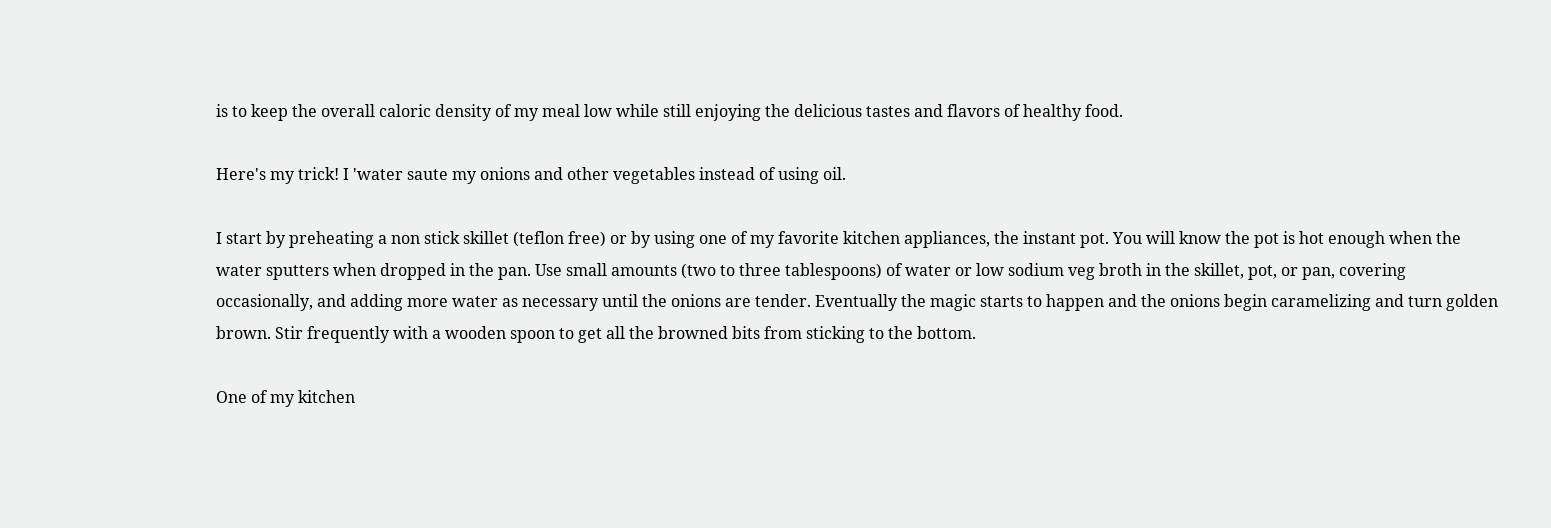is to keep the overall caloric density of my meal low while still enjoying the delicious tastes and flavors of healthy food.

Here's my trick! I 'water saute my onions and other vegetables instead of using oil.

I start by preheating a non stick skillet (teflon free) or by using one of my favorite kitchen appliances, the instant pot. You will know the pot is hot enough when the water sputters when dropped in the pan. Use small amounts (two to three tablespoons) of water or low sodium veg broth in the skillet, pot, or pan, covering occasionally, and adding more water as necessary until the onions are tender. Eventually the magic starts to happen and the onions begin caramelizing and turn golden brown. Stir frequently with a wooden spoon to get all the browned bits from sticking to the bottom.

One of my kitchen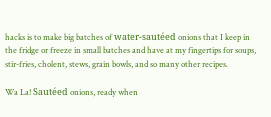hacks is to make big batches of water-sautéed onions that I keep in the fridge or freeze in small batches and have at my fingertips for soups, stir-fries, cholent, stews, grain bowls, and so many other recipes.

Wa La! Sautéed onions, ready when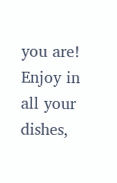you are! Enjoy in all your dishes,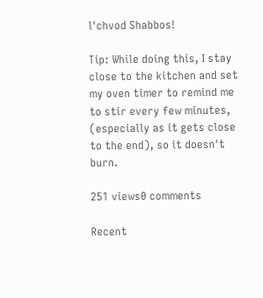l'chvod Shabbos!

Tip: While doing this, I stay close to the kitchen and set my oven timer to remind me to stir every few minutes, (especially as it gets close to the end), so it doesn't burn.

251 views0 comments

Recent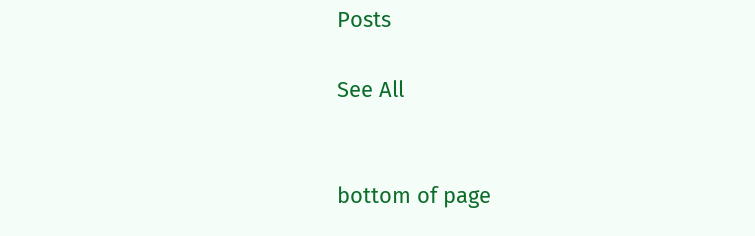Posts

See All


bottom of page